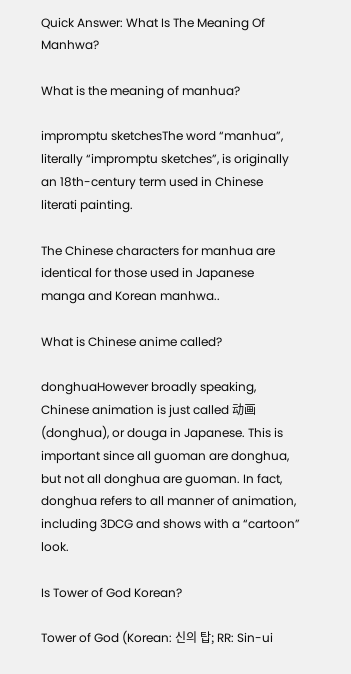Quick Answer: What Is The Meaning Of Manhwa?

What is the meaning of manhua?

impromptu sketchesThe word “manhua”, literally “impromptu sketches”, is originally an 18th-century term used in Chinese literati painting.

The Chinese characters for manhua are identical for those used in Japanese manga and Korean manhwa..

What is Chinese anime called?

donghuaHowever broadly speaking, Chinese animation is just called 动画 (donghua), or douga in Japanese. This is important since all guoman are donghua, but not all donghua are guoman. In fact, donghua refers to all manner of animation, including 3DCG and shows with a “cartoon” look.

Is Tower of God Korean?

Tower of God (Korean: 신의 탑; RR: Sin-ui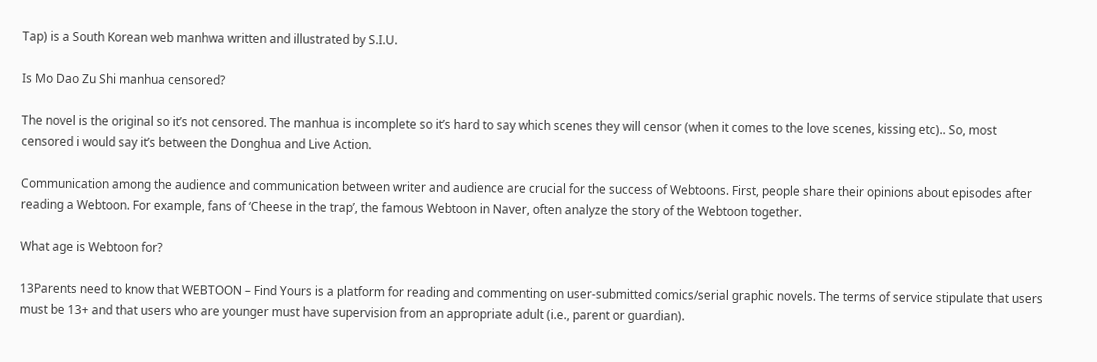Tap) is a South Korean web manhwa written and illustrated by S.I.U.

Is Mo Dao Zu Shi manhua censored?

The novel is the original so it’s not censored. The manhua is incomplete so it’s hard to say which scenes they will censor (when it comes to the love scenes, kissing etc).. So, most censored i would say it’s between the Donghua and Live Action.

Communication among the audience and communication between writer and audience are crucial for the success of Webtoons. First, people share their opinions about episodes after reading a Webtoon. For example, fans of ‘Cheese in the trap’, the famous Webtoon in Naver, often analyze the story of the Webtoon together.

What age is Webtoon for?

13Parents need to know that WEBTOON – Find Yours is a platform for reading and commenting on user-submitted comics/serial graphic novels. The terms of service stipulate that users must be 13+ and that users who are younger must have supervision from an appropriate adult (i.e., parent or guardian).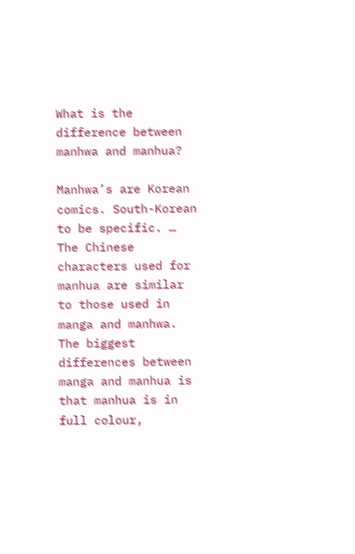What is the difference between manhwa and manhua?

Manhwa’s are Korean comics. South-Korean to be specific. … The Chinese characters used for manhua are similar to those used in manga and manhwa. The biggest differences between manga and manhua is that manhua is in full colour,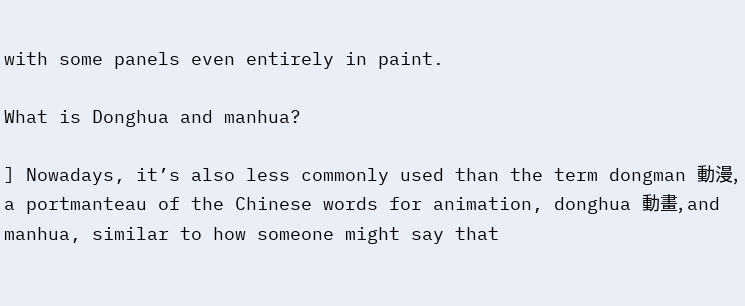with some panels even entirely in paint.

What is Donghua and manhua?

] Nowadays, it’s also less commonly used than the term dongman 動漫, a portmanteau of the Chinese words for animation, donghua 動畫, and manhua, similar to how someone might say that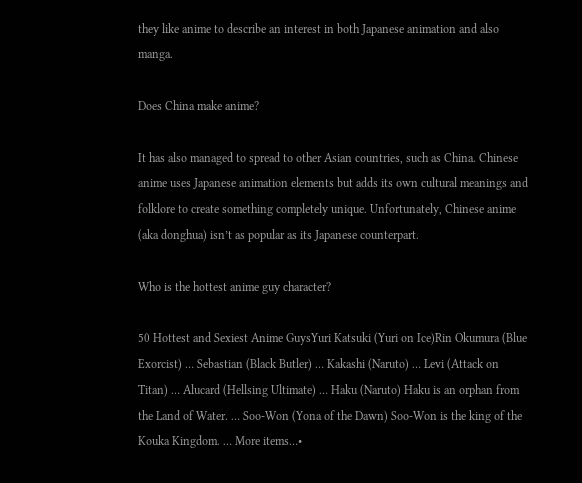they like anime to describe an interest in both Japanese animation and also manga.

Does China make anime?

It has also managed to spread to other Asian countries, such as China. Chinese anime uses Japanese animation elements but adds its own cultural meanings and folklore to create something completely unique. Unfortunately, Chinese anime (aka donghua) isn’t as popular as its Japanese counterpart.

Who is the hottest anime guy character?

50 Hottest and Sexiest Anime GuysYuri Katsuki (Yuri on Ice)Rin Okumura (Blue Exorcist) … Sebastian (Black Butler) … Kakashi (Naruto) … Levi (Attack on Titan) … Alucard (Hellsing Ultimate) … Haku (Naruto) Haku is an orphan from the Land of Water. … Soo-Won (Yona of the Dawn) Soo-Won is the king of the Kouka Kingdom. … More items…•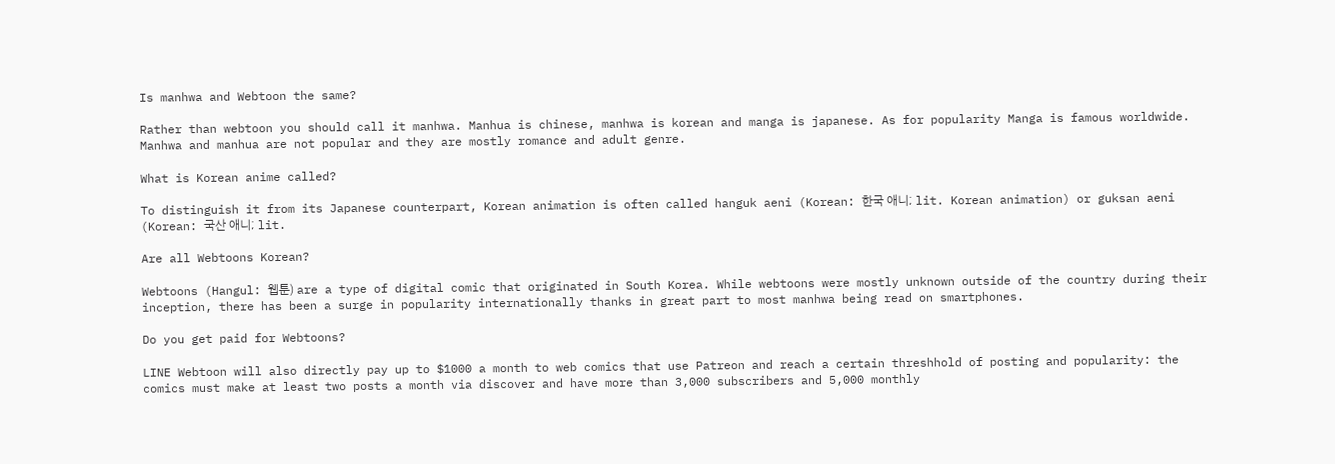Is manhwa and Webtoon the same?

Rather than webtoon you should call it manhwa. Manhua is chinese, manhwa is korean and manga is japanese. As for popularity Manga is famous worldwide. Manhwa and manhua are not popular and they are mostly romance and adult genre.

What is Korean anime called?

To distinguish it from its Japanese counterpart, Korean animation is often called hanguk aeni (Korean: 한국 애니; lit. Korean animation) or guksan aeni (Korean: 국산 애니; lit.

Are all Webtoons Korean?

Webtoons (Hangul: 웹툰) are a type of digital comic that originated in South Korea. While webtoons were mostly unknown outside of the country during their inception, there has been a surge in popularity internationally thanks in great part to most manhwa being read on smartphones.

Do you get paid for Webtoons?

LINE Webtoon will also directly pay up to $1000 a month to web comics that use Patreon and reach a certain threshhold of posting and popularity: the comics must make at least two posts a month via discover and have more than 3,000 subscribers and 5,000 monthly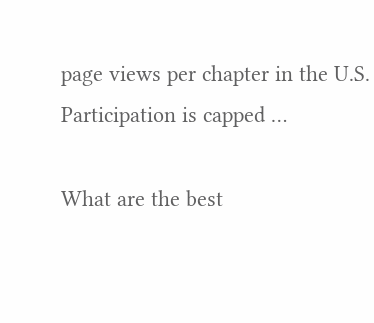page views per chapter in the U.S. Participation is capped …

What are the best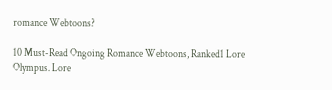romance Webtoons?

10 Must-Read Ongoing Romance Webtoons, Ranked1 Lore Olympus. Lore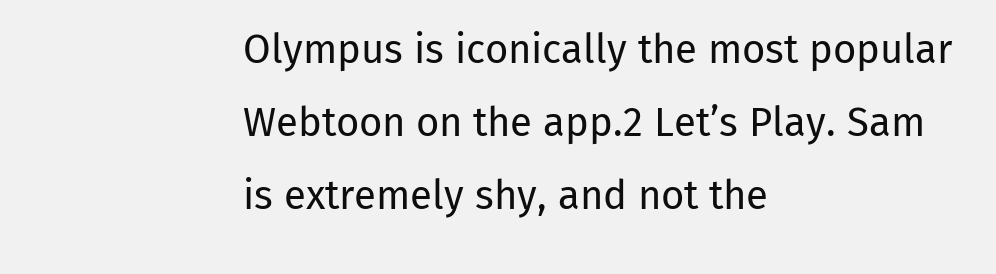Olympus is iconically the most popular Webtoon on the app.2 Let’s Play. Sam is extremely shy, and not the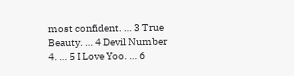most confident. … 3 True Beauty. … 4 Devil Number 4. … 5 I Love Yoo. … 6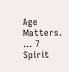Age Matters. … 7 Spirit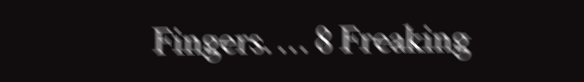Fingers. … 8 Freaking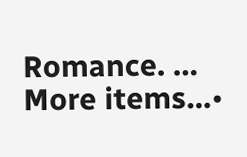Romance. … More items…•